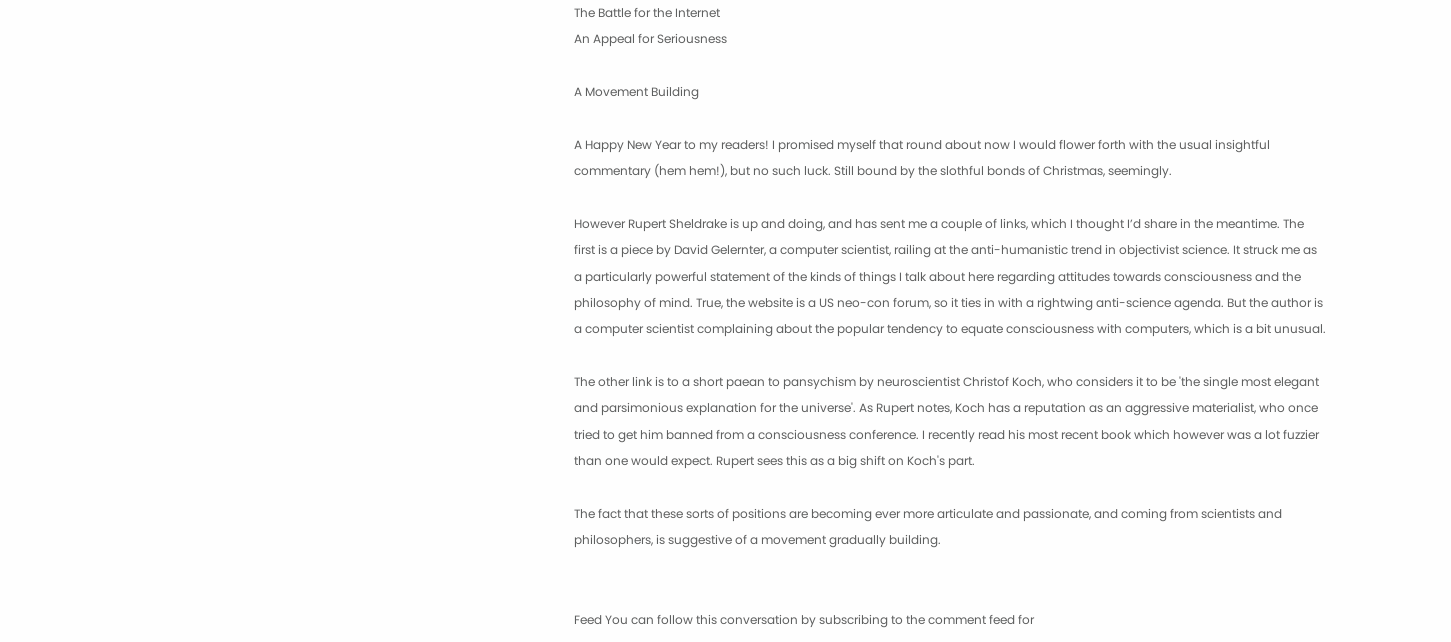The Battle for the Internet
An Appeal for Seriousness

A Movement Building

A Happy New Year to my readers! I promised myself that round about now I would flower forth with the usual insightful commentary (hem hem!), but no such luck. Still bound by the slothful bonds of Christmas, seemingly.

However Rupert Sheldrake is up and doing, and has sent me a couple of links, which I thought I’d share in the meantime. The first is a piece by David Gelernter, a computer scientist, railing at the anti-humanistic trend in objectivist science. It struck me as a particularly powerful statement of the kinds of things I talk about here regarding attitudes towards consciousness and the philosophy of mind. True, the website is a US neo-con forum, so it ties in with a rightwing anti-science agenda. But the author is a computer scientist complaining about the popular tendency to equate consciousness with computers, which is a bit unusual.

The other link is to a short paean to pansychism by neuroscientist Christof Koch, who considers it to be 'the single most elegant and parsimonious explanation for the universe'. As Rupert notes, Koch has a reputation as an aggressive materialist, who once tried to get him banned from a consciousness conference. I recently read his most recent book which however was a lot fuzzier than one would expect. Rupert sees this as a big shift on Koch's part.

The fact that these sorts of positions are becoming ever more articulate and passionate, and coming from scientists and philosophers, is suggestive of a movement gradually building.


Feed You can follow this conversation by subscribing to the comment feed for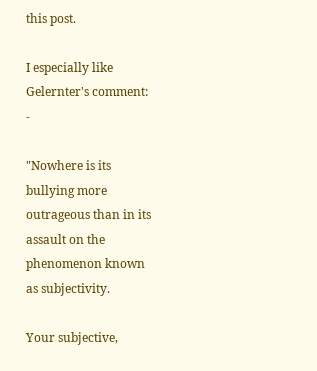this post.

I especially like Gelernter's comment: -

"Nowhere is its bullying more outrageous than in its assault on the phenomenon known as subjectivity.

Your subjective,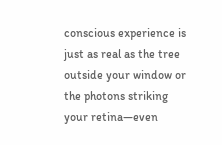conscious experience is just as real as the tree outside your window or the photons striking your retina—even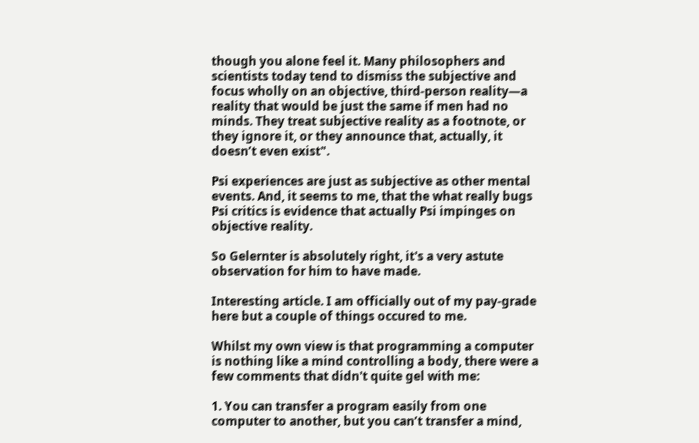though you alone feel it. Many philosophers and scientists today tend to dismiss the subjective and focus wholly on an objective, third-person reality—a reality that would be just the same if men had no minds. They treat subjective reality as a footnote, or they ignore it, or they announce that, actually, it doesn’t even exist".

Psi experiences are just as subjective as other mental events. And, it seems to me, that the what really bugs Psi critics is evidence that actually Psi impinges on objective reality.

So Gelernter is absolutely right, it's a very astute observation for him to have made.

Interesting article. I am officially out of my pay-grade here but a couple of things occured to me.

Whilst my own view is that programming a computer is nothing like a mind controlling a body, there were a few comments that didn't quite gel with me:

1. You can transfer a program easily from one computer to another, but you can’t transfer a mind,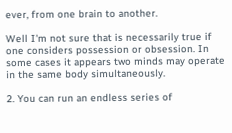ever, from one brain to another.

Well I'm not sure that is necessarily true if one considers possession or obsession. In some cases it appears two minds may operate in the same body simultaneously.

2. You can run an endless series of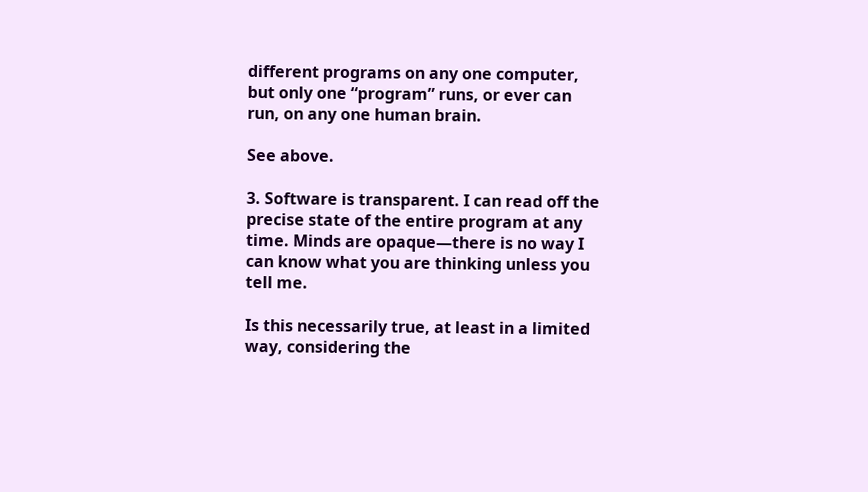different programs on any one computer, but only one “program” runs, or ever can run, on any one human brain.

See above.

3. Software is transparent. I can read off the precise state of the entire program at any time. Minds are opaque—there is no way I can know what you are thinking unless you tell me.

Is this necessarily true, at least in a limited way, considering the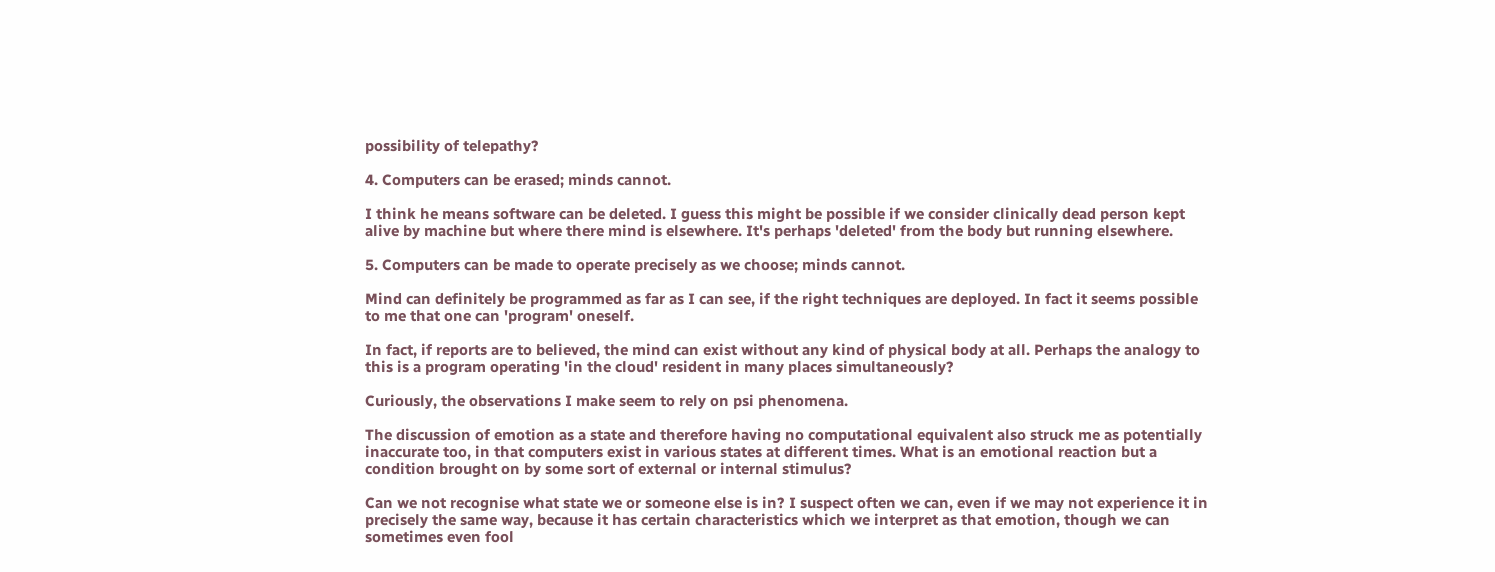possibility of telepathy?

4. Computers can be erased; minds cannot.

I think he means software can be deleted. I guess this might be possible if we consider clinically dead person kept alive by machine but where there mind is elsewhere. It's perhaps 'deleted' from the body but running elsewhere.

5. Computers can be made to operate precisely as we choose; minds cannot.

Mind can definitely be programmed as far as I can see, if the right techniques are deployed. In fact it seems possible to me that one can 'program' oneself.

In fact, if reports are to believed, the mind can exist without any kind of physical body at all. Perhaps the analogy to this is a program operating 'in the cloud' resident in many places simultaneously?

Curiously, the observations I make seem to rely on psi phenomena.

The discussion of emotion as a state and therefore having no computational equivalent also struck me as potentially inaccurate too, in that computers exist in various states at different times. What is an emotional reaction but a condition brought on by some sort of external or internal stimulus?

Can we not recognise what state we or someone else is in? I suspect often we can, even if we may not experience it in precisely the same way, because it has certain characteristics which we interpret as that emotion, though we can sometimes even fool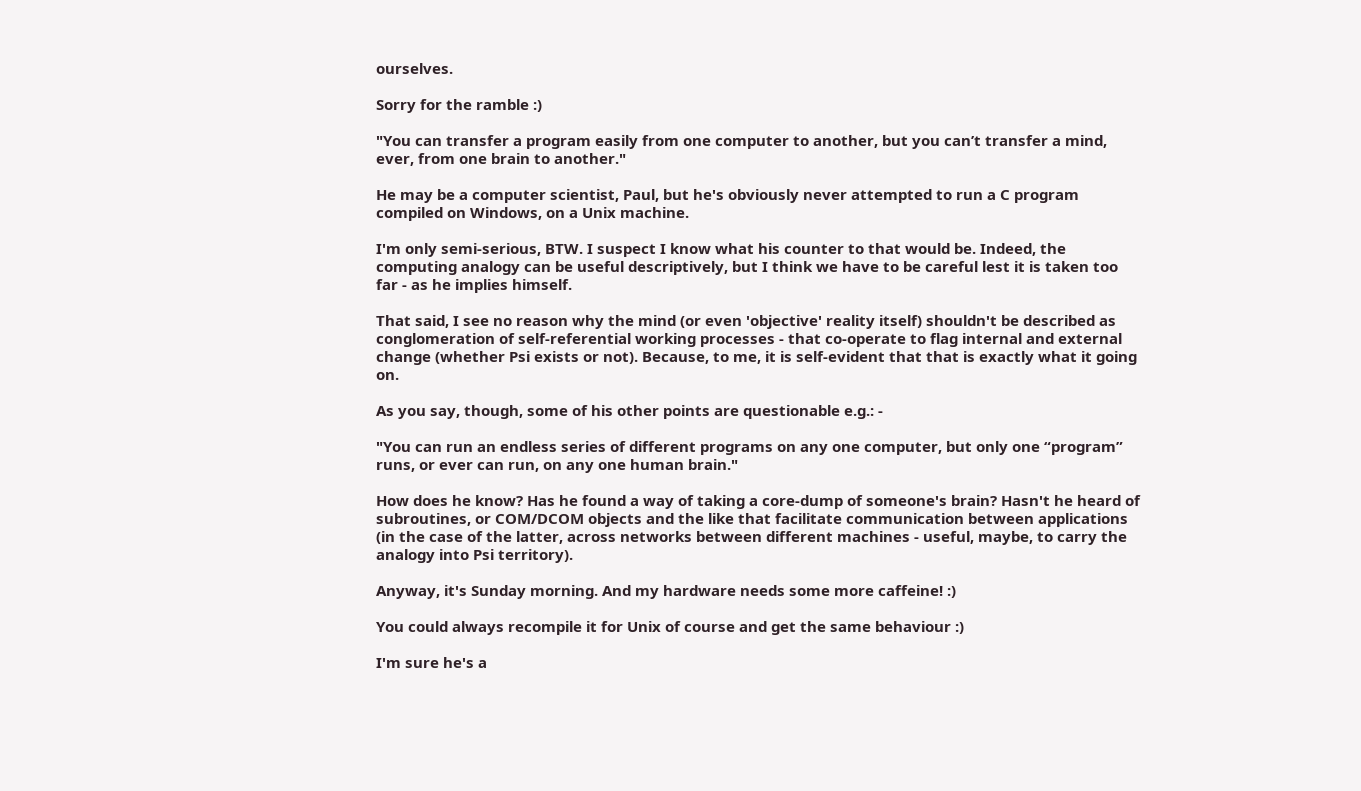ourselves.

Sorry for the ramble :)

"You can transfer a program easily from one computer to another, but you can’t transfer a mind, ever, from one brain to another."

He may be a computer scientist, Paul, but he's obviously never attempted to run a C program compiled on Windows, on a Unix machine.

I'm only semi-serious, BTW. I suspect I know what his counter to that would be. Indeed, the computing analogy can be useful descriptively, but I think we have to be careful lest it is taken too far - as he implies himself.

That said, I see no reason why the mind (or even 'objective' reality itself) shouldn't be described as conglomeration of self-referential working processes - that co-operate to flag internal and external change (whether Psi exists or not). Because, to me, it is self-evident that that is exactly what it going on.

As you say, though, some of his other points are questionable e.g.: -

"You can run an endless series of different programs on any one computer, but only one “program” runs, or ever can run, on any one human brain."

How does he know? Has he found a way of taking a core-dump of someone's brain? Hasn't he heard of subroutines, or COM/DCOM objects and the like that facilitate communication between applications (in the case of the latter, across networks between different machines - useful, maybe, to carry the analogy into Psi territory).

Anyway, it's Sunday morning. And my hardware needs some more caffeine! :)

You could always recompile it for Unix of course and get the same behaviour :)

I'm sure he's a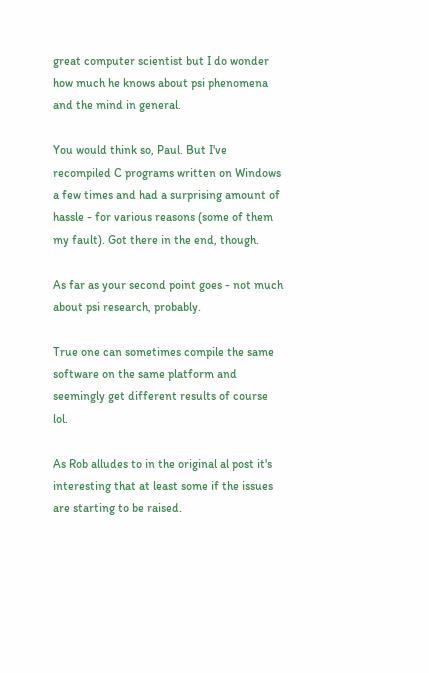great computer scientist but I do wonder how much he knows about psi phenomena and the mind in general.

You would think so, Paul. But I've recompiled C programs written on Windows a few times and had a surprising amount of hassle - for various reasons (some of them my fault). Got there in the end, though.

As far as your second point goes - not much about psi research, probably.

True one can sometimes compile the same software on the same platform and seemingly get different results of course lol.

As Rob alludes to in the original al post it's interesting that at least some if the issues are starting to be raised.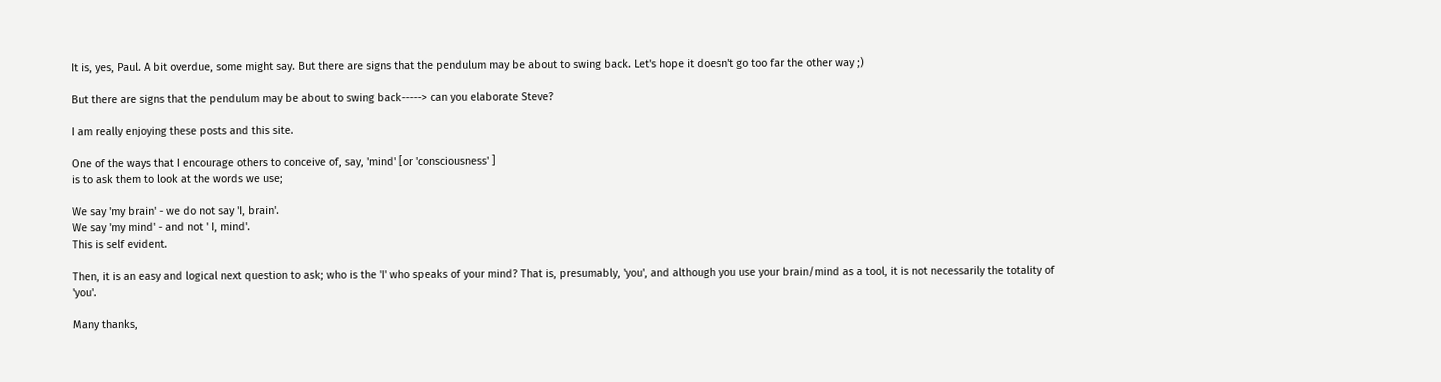It is, yes, Paul. A bit overdue, some might say. But there are signs that the pendulum may be about to swing back. Let's hope it doesn't go too far the other way ;)

But there are signs that the pendulum may be about to swing back-----> can you elaborate Steve?

I am really enjoying these posts and this site.

One of the ways that I encourage others to conceive of, say, 'mind' [or 'consciousness' ]
is to ask them to look at the words we use;

We say 'my brain' - we do not say 'I, brain'.
We say 'my mind' - and not ' I, mind'.
This is self evident.

Then, it is an easy and logical next question to ask; who is the 'I' who speaks of your mind? That is, presumably, 'you', and although you use your brain/mind as a tool, it is not necessarily the totality of 'you'.

Many thanks,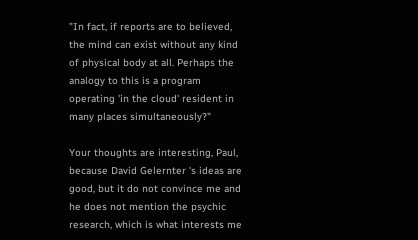"In fact, if reports are to believed, the mind can exist without any kind of physical body at all. Perhaps the analogy to this is a program operating 'in the cloud' resident in many places simultaneously?"

Your thoughts are interesting, Paul, because David Gelernter 's ideas are good, but it do not convince me and he does not mention the psychic research, which is what interests me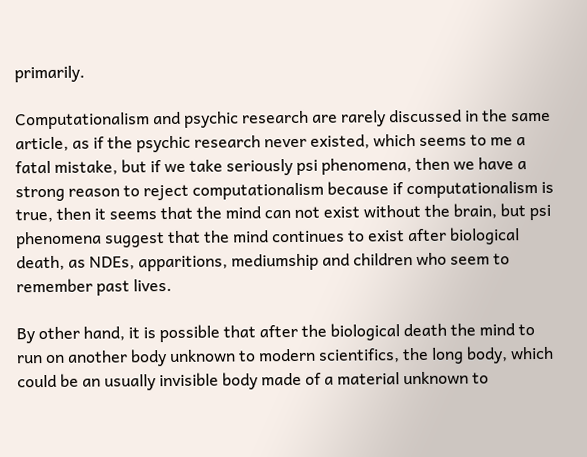primarily.

Computationalism and psychic research are rarely discussed in the same article, as if the psychic research never existed, which seems to me a fatal mistake, but if we take seriously psi phenomena, then we have a strong reason to reject computationalism because if computationalism is true, then it seems that the mind can not exist without the brain, but psi phenomena suggest that the mind continues to exist after biological death, as NDEs, apparitions, mediumship and children who seem to remember past lives.

By other hand, it is possible that after the biological death the mind to run on another body unknown to modern scientifics, the long body, which could be an usually invisible body made of a material unknown to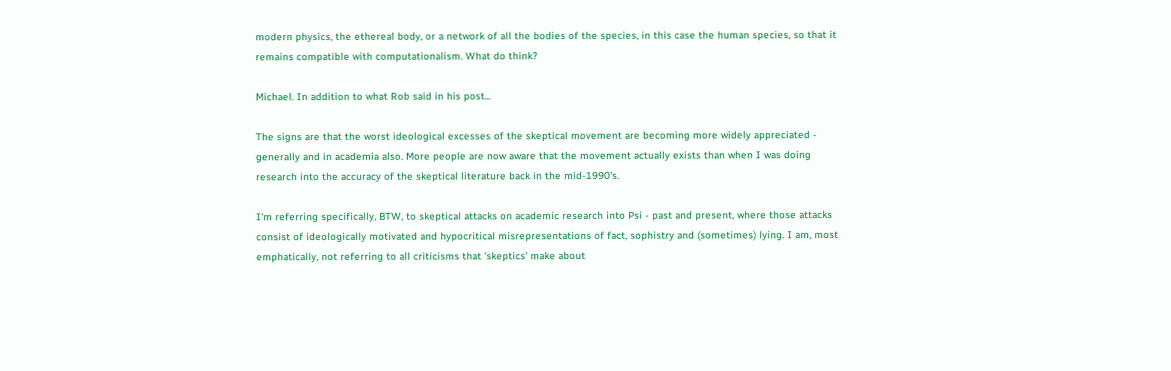modern physics, the ethereal body, or a network of all the bodies of the species, in this case the human species, so that it remains compatible with computationalism. What do think?

Michael. In addition to what Rob said in his post...

The signs are that the worst ideological excesses of the skeptical movement are becoming more widely appreciated - generally and in academia also. More people are now aware that the movement actually exists than when I was doing research into the accuracy of the skeptical literature back in the mid-1990's.

I'm referring specifically, BTW, to skeptical attacks on academic research into Psi - past and present, where those attacks consist of ideologically motivated and hypocritical misrepresentations of fact, sophistry and (sometimes) lying. I am, most emphatically, not referring to all criticisms that 'skeptics' make about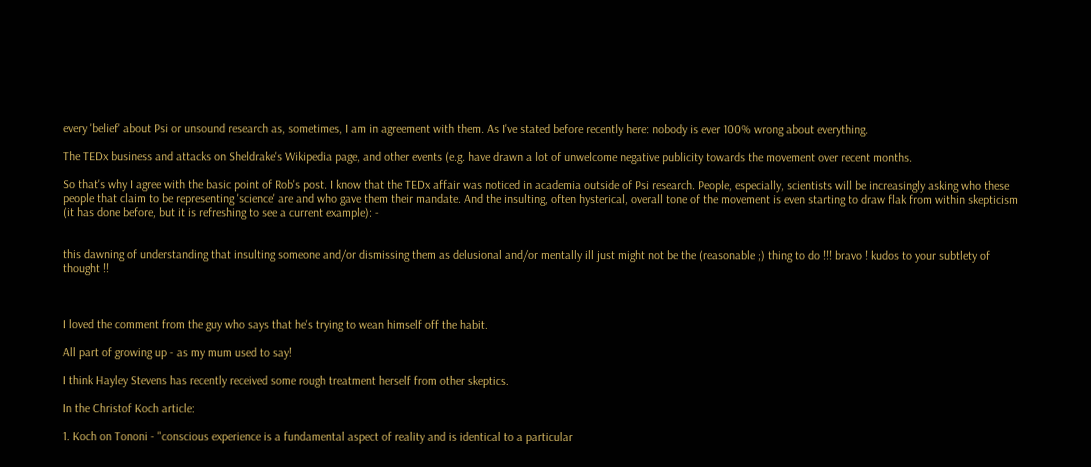every 'belief' about Psi or unsound research as, sometimes, I am in agreement with them. As I've stated before recently here: nobody is ever 100% wrong about everything.

The TEDx business and attacks on Sheldrake's Wikipedia page, and other events (e.g. have drawn a lot of unwelcome negative publicity towards the movement over recent months.

So that's why I agree with the basic point of Rob's post. I know that the TEDx affair was noticed in academia outside of Psi research. People, especially, scientists will be increasingly asking who these people that claim to be representing 'science' are and who gave them their mandate. And the insulting, often hysterical, overall tone of the movement is even starting to draw flak from within skepticism (it has done before, but it is refreshing to see a current example): -


this dawning of understanding that insulting someone and/or dismissing them as delusional and/or mentally ill just might not be the (reasonable ;) thing to do !!! bravo ! kudos to your subtlety of thought !!



I loved the comment from the guy who says that he's trying to wean himself off the habit.

All part of growing up - as my mum used to say!

I think Hayley Stevens has recently received some rough treatment herself from other skeptics.

In the Christof Koch article:

1. Koch on Tononi - "conscious experience is a fundamental aspect of reality and is identical to a particular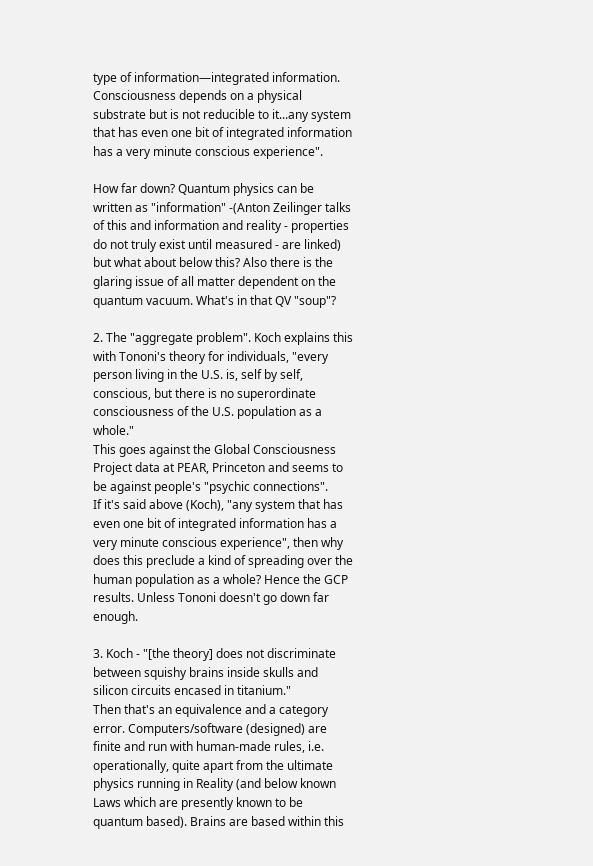type of information—integrated information. Consciousness depends on a physical substrate but is not reducible to it...any system that has even one bit of integrated information has a very minute conscious experience".

How far down? Quantum physics can be written as "information" -(Anton Zeilinger talks of this and information and reality - properties do not truly exist until measured - are linked) but what about below this? Also there is the glaring issue of all matter dependent on the quantum vacuum. What's in that QV "soup"?

2. The "aggregate problem". Koch explains this with Tononi's theory for individuals, "every person living in the U.S. is, self by self, conscious, but there is no superordinate consciousness of the U.S. population as a whole."
This goes against the Global Consciousness Project data at PEAR, Princeton and seems to be against people's "psychic connections".
If it's said above (Koch), "any system that has even one bit of integrated information has a very minute conscious experience", then why does this preclude a kind of spreading over the human population as a whole? Hence the GCP results. Unless Tononi doesn't go down far enough.

3. Koch - "[the theory] does not discriminate between squishy brains inside skulls and silicon circuits encased in titanium."
Then that's an equivalence and a category error. Computers/software (designed) are finite and run with human-made rules, i.e. operationally, quite apart from the ultimate physics running in Reality (and below known Laws which are presently known to be quantum based). Brains are based within this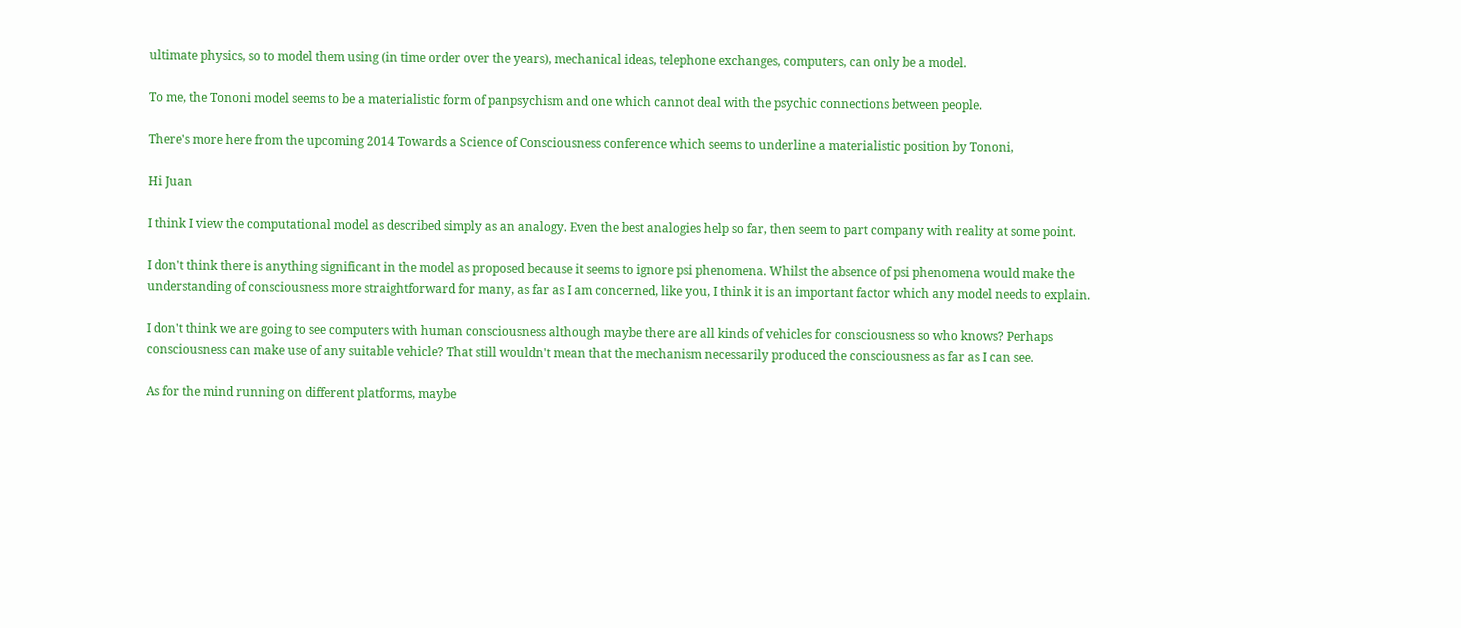ultimate physics, so to model them using (in time order over the years), mechanical ideas, telephone exchanges, computers, can only be a model.

To me, the Tononi model seems to be a materialistic form of panpsychism and one which cannot deal with the psychic connections between people.

There's more here from the upcoming 2014 Towards a Science of Consciousness conference which seems to underline a materialistic position by Tononi,

Hi Juan

I think I view the computational model as described simply as an analogy. Even the best analogies help so far, then seem to part company with reality at some point.

I don't think there is anything significant in the model as proposed because it seems to ignore psi phenomena. Whilst the absence of psi phenomena would make the understanding of consciousness more straightforward for many, as far as I am concerned, like you, I think it is an important factor which any model needs to explain.

I don't think we are going to see computers with human consciousness although maybe there are all kinds of vehicles for consciousness so who knows? Perhaps consciousness can make use of any suitable vehicle? That still wouldn't mean that the mechanism necessarily produced the consciousness as far as I can see.

As for the mind running on different platforms, maybe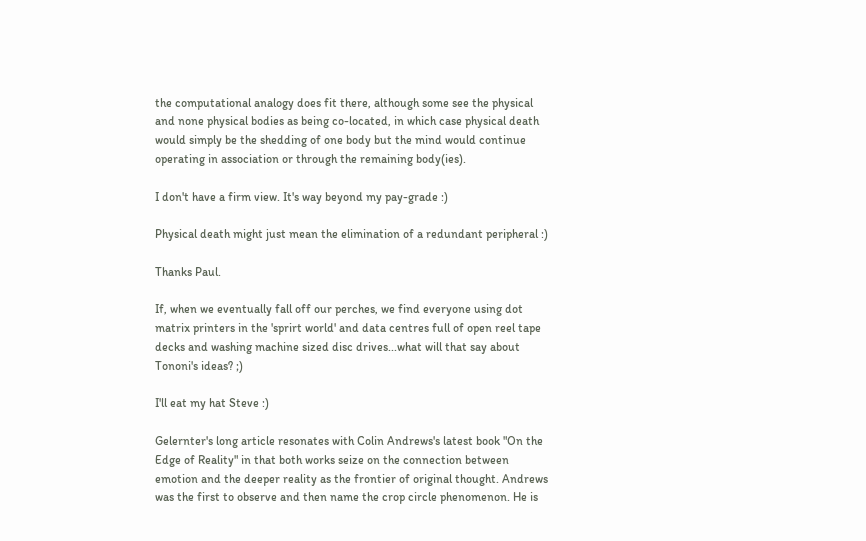the computational analogy does fit there, although some see the physical and none physical bodies as being co-located, in which case physical death would simply be the shedding of one body but the mind would continue operating in association or through the remaining body(ies).

I don't have a firm view. It's way beyond my pay-grade :)

Physical death might just mean the elimination of a redundant peripheral :)

Thanks Paul.

If, when we eventually fall off our perches, we find everyone using dot matrix printers in the 'sprirt world' and data centres full of open reel tape decks and washing machine sized disc drives...what will that say about Tononi's ideas? ;)

I'll eat my hat Steve :)

Gelernter's long article resonates with Colin Andrews's latest book "On the Edge of Reality" in that both works seize on the connection between emotion and the deeper reality as the frontier of original thought. Andrews was the first to observe and then name the crop circle phenomenon. He is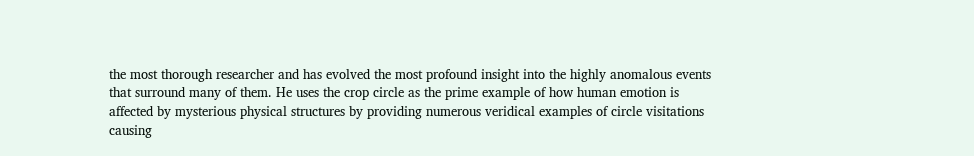the most thorough researcher and has evolved the most profound insight into the highly anomalous events that surround many of them. He uses the crop circle as the prime example of how human emotion is affected by mysterious physical structures by providing numerous veridical examples of circle visitations causing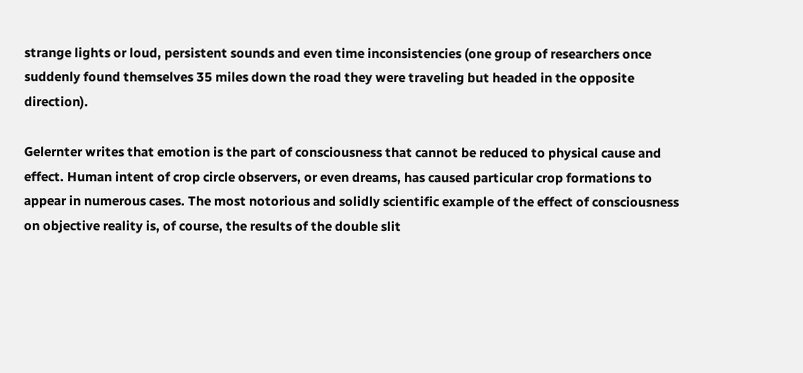strange lights or loud, persistent sounds and even time inconsistencies (one group of researchers once suddenly found themselves 35 miles down the road they were traveling but headed in the opposite direction).

Gelernter writes that emotion is the part of consciousness that cannot be reduced to physical cause and effect. Human intent of crop circle observers, or even dreams, has caused particular crop formations to appear in numerous cases. The most notorious and solidly scientific example of the effect of consciousness on objective reality is, of course, the results of the double slit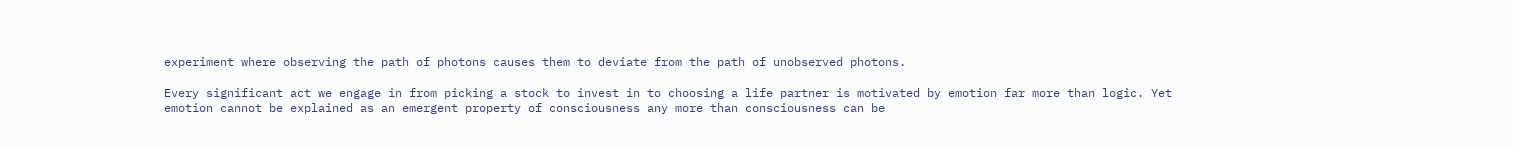experiment where observing the path of photons causes them to deviate from the path of unobserved photons.

Every significant act we engage in from picking a stock to invest in to choosing a life partner is motivated by emotion far more than logic. Yet emotion cannot be explained as an emergent property of consciousness any more than consciousness can be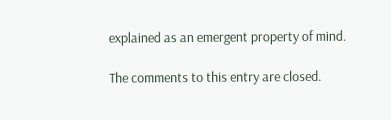explained as an emergent property of mind.

The comments to this entry are closed.